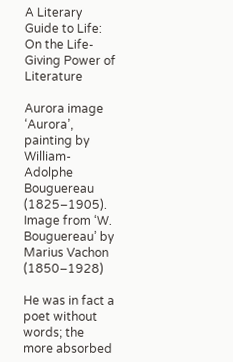A Literary Guide to Life: On the Life-Giving Power of Literature

Aurora image
‘Aurora’, painting by William-Adolphe Bouguereau (1825–1905). Image from ‘W. Bouguereau’ by Marius Vachon (1850–1928)

He was in fact a poet without words; the more absorbed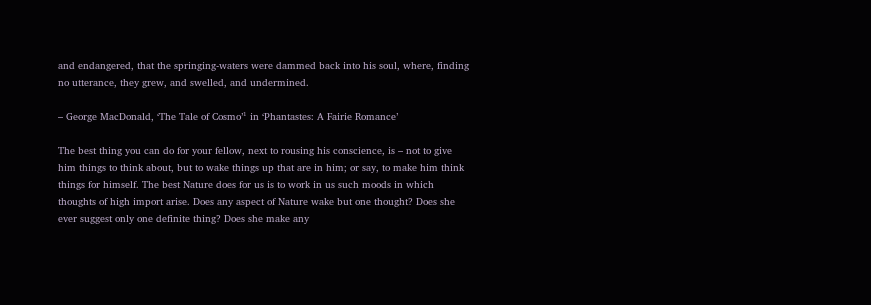and endangered, that the springing-waters were dammed back into his soul, where, finding no utterance, they grew, and swelled, and undermined.

– George MacDonald, ‘The Tale of Cosmo’¹ in ‘Phantastes: A Fairie Romance’

The best thing you can do for your fellow, next to rousing his conscience, is – not to give him things to think about, but to wake things up that are in him; or say, to make him think things for himself. The best Nature does for us is to work in us such moods in which thoughts of high import arise. Does any aspect of Nature wake but one thought? Does she ever suggest only one definite thing? Does she make any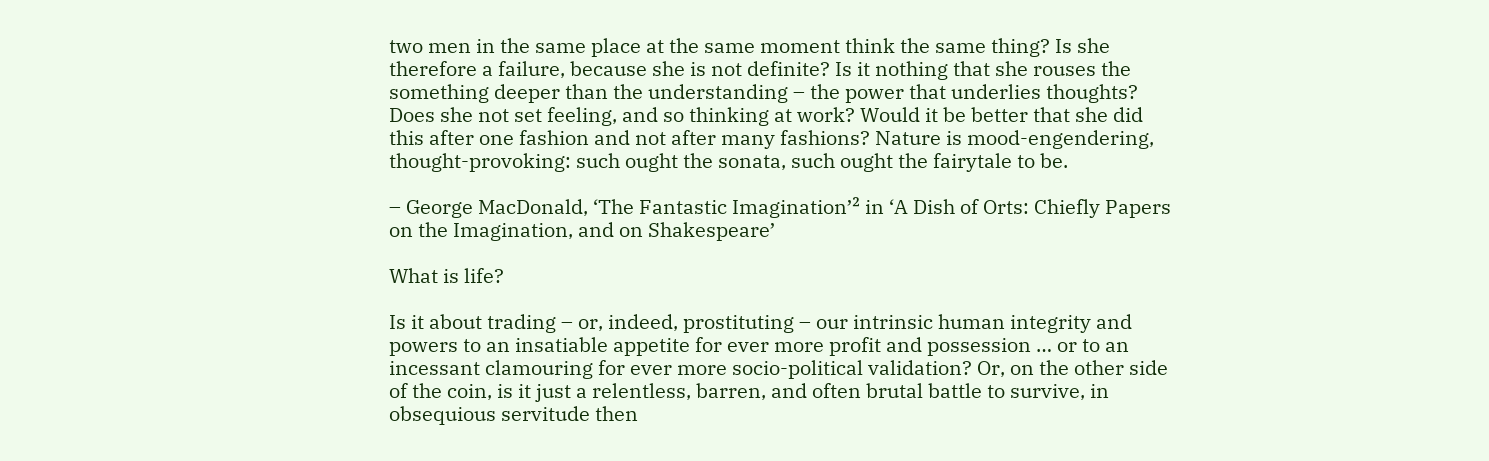two men in the same place at the same moment think the same thing? Is she therefore a failure, because she is not definite? Is it nothing that she rouses the something deeper than the understanding – the power that underlies thoughts? Does she not set feeling, and so thinking at work? Would it be better that she did this after one fashion and not after many fashions? Nature is mood-engendering, thought-provoking: such ought the sonata, such ought the fairytale to be.

– George MacDonald, ‘The Fantastic Imagination’² in ‘A Dish of Orts: Chiefly Papers on the Imagination, and on Shakespeare’

What is life?

Is it about trading – or, indeed, prostituting – our intrinsic human integrity and powers to an insatiable appetite for ever more profit and possession … or to an incessant clamouring for ever more socio-political validation? Or, on the other side of the coin, is it just a relentless, barren, and often brutal battle to survive, in obsequious servitude then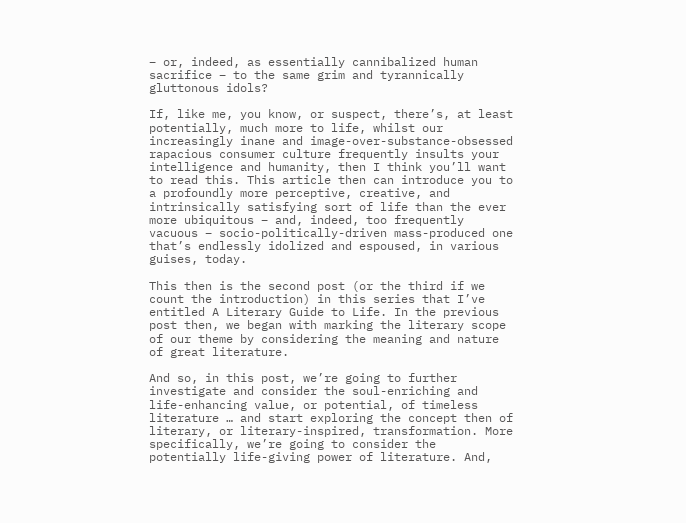– or, indeed, as essentially cannibalized human sacrifice – to the same grim and tyrannically gluttonous idols?

If, like me, you know, or suspect, there’s, at least potentially, much more to life, whilst our increasingly inane and image-over-substance-obsessed rapacious consumer culture frequently insults your intelligence and humanity, then I think you’ll want to read this. This article then can introduce you to a profoundly more perceptive, creative, and intrinsically satisfying sort of life than the ever more ubiquitous – and, indeed, too frequently vacuous – socio-politically-driven mass-produced one that’s endlessly idolized and espoused, in various guises, today.

This then is the second post (or the third if we count the introduction) in this series that I’ve entitled A Literary Guide to Life. In the previous post then, we began with marking the literary scope of our theme by considering the meaning and nature of great literature.

And so, in this post, we’re going to further investigate and consider the soul-enriching and life-enhancing value, or potential, of timeless literature … and start exploring the concept then of literary, or literary-inspired, transformation. More specifically, we’re going to consider the potentially life-giving power of literature. And,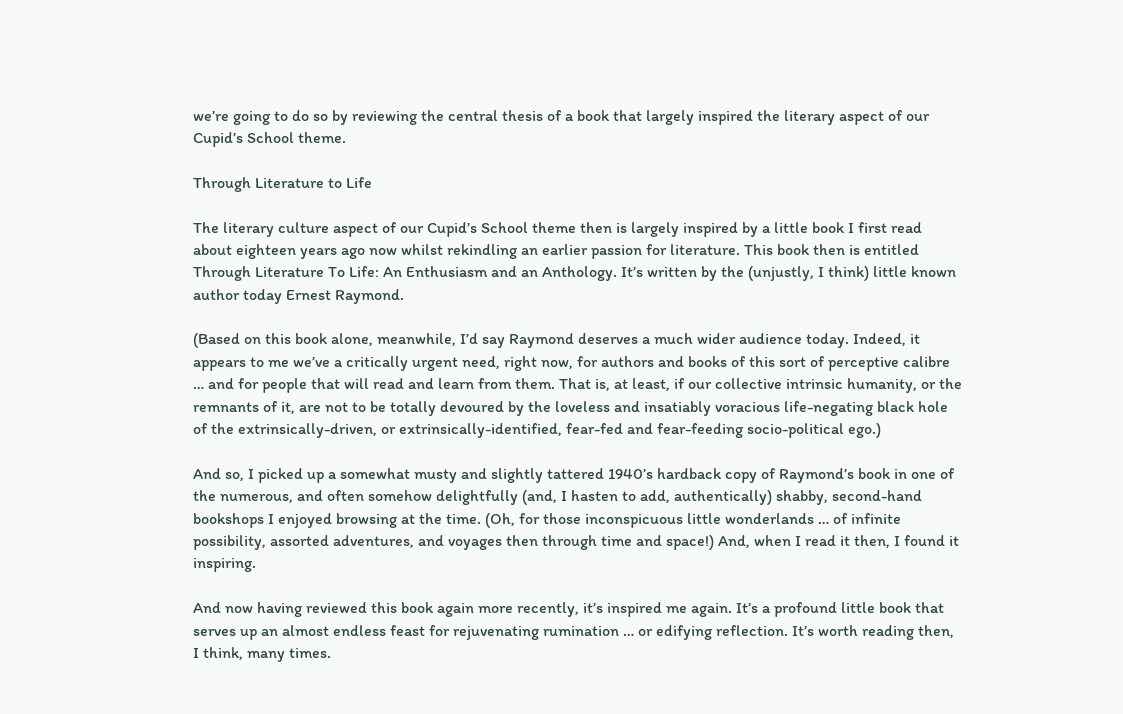we’re going to do so by reviewing the central thesis of a book that largely inspired the literary aspect of our Cupid’s School theme.

Through Literature to Life

The literary culture aspect of our Cupid’s School theme then is largely inspired by a little book I first read about eighteen years ago now whilst rekindling an earlier passion for literature. This book then is entitled Through Literature To Life: An Enthusiasm and an Anthology. It’s written by the (unjustly, I think) little known author today Ernest Raymond.

(Based on this book alone, meanwhile, I’d say Raymond deserves a much wider audience today. Indeed, it appears to me we’ve a critically urgent need, right now, for authors and books of this sort of perceptive calibre … and for people that will read and learn from them. That is, at least, if our collective intrinsic humanity, or the remnants of it, are not to be totally devoured by the loveless and insatiably voracious life-negating black hole of the extrinsically-driven, or extrinsically-identified, fear-fed and fear-feeding socio-political ego.)

And so, I picked up a somewhat musty and slightly tattered 1940’s hardback copy of Raymond’s book in one of the numerous, and often somehow delightfully (and, I hasten to add, authentically) shabby, second-hand bookshops I enjoyed browsing at the time. (Oh, for those inconspicuous little wonderlands … of infinite possibility, assorted adventures, and voyages then through time and space!) And, when I read it then, I found it inspiring.

And now having reviewed this book again more recently, it’s inspired me again. It’s a profound little book that serves up an almost endless feast for rejuvenating rumination … or edifying reflection. It’s worth reading then, I think, many times.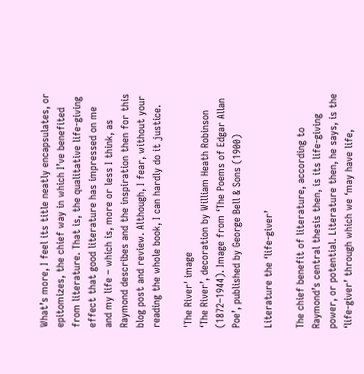What’s more, I feel its title neatly encapsulates, or epitomizes, the chief way in which I’ve benefited from literature. That is, the qualitative life-giving effect that good literature has impressed on me and my life – which is, more or less I think, as Raymond describes and the inspiration then for this blog post and review. Although, I fear, without your reading the whole book, I can hardly do it justice.

'The River' image
‘The River’, decoration by William Heath Robinson (1872–1944). Image from ‘The Poems of Edgar Allan Poe’, published by George Bell & Sons (1900)

Literature the ‘life-giver’

The chief benefit of literature, according to Raymond’s central thesis then, is its life-giving power, or potential. Literature then, he says, is the ‘life-giver’ through which we ‘may have life,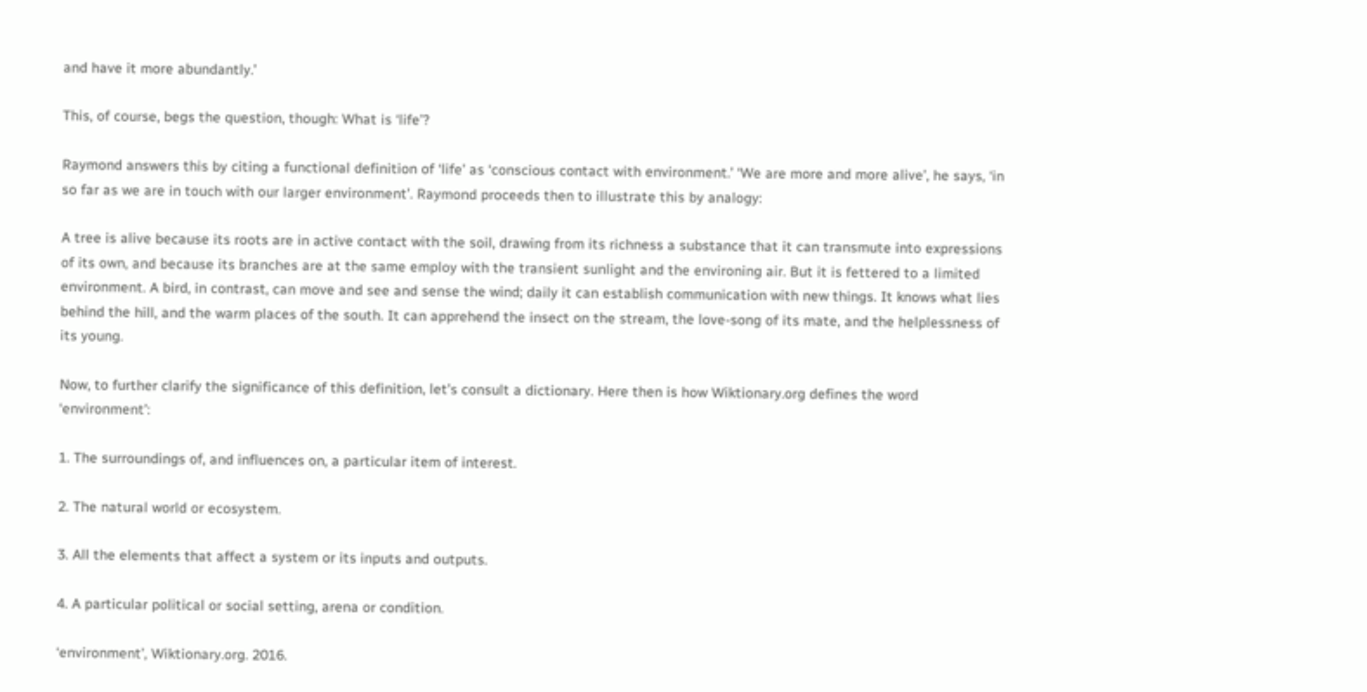and have it more abundantly.’

This, of course, begs the question, though: What is ‘life’?

Raymond answers this by citing a functional definition of ‘life’ as ‘conscious contact with environment.’ ‘We are more and more alive’, he says, ‘in so far as we are in touch with our larger environment’. Raymond proceeds then to illustrate this by analogy:

A tree is alive because its roots are in active contact with the soil, drawing from its richness a substance that it can transmute into expressions of its own, and because its branches are at the same employ with the transient sunlight and the environing air. But it is fettered to a limited environment. A bird, in contrast, can move and see and sense the wind; daily it can establish communication with new things. It knows what lies behind the hill, and the warm places of the south. It can apprehend the insect on the stream, the love-song of its mate, and the helplessness of its young.

Now, to further clarify the significance of this definition, let’s consult a dictionary. Here then is how Wiktionary.org defines the word ‘environment’:

1. The surroundings of, and influences on, a particular item of interest.

2. The natural world or ecosystem.

3. All the elements that affect a system or its inputs and outputs.

4. A particular political or social setting, arena or condition.

‘environment’, Wiktionary.org. 2016.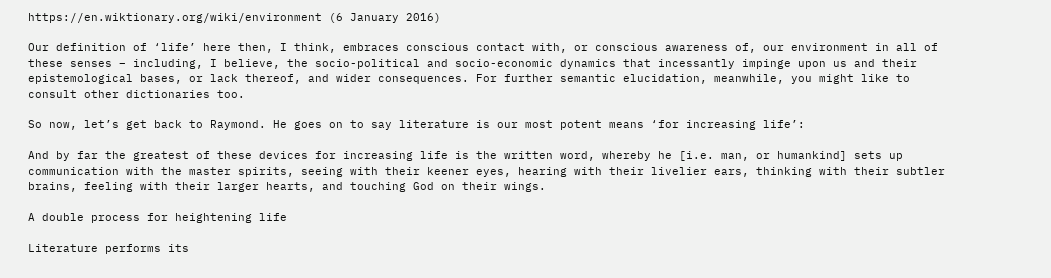https://en.wiktionary.org/wiki/environment (6 January 2016)

Our definition of ‘life’ here then, I think, embraces conscious contact with, or conscious awareness of, our environment in all of these senses – including, I believe, the socio-political and socio-economic dynamics that incessantly impinge upon us and their epistemological bases, or lack thereof, and wider consequences. For further semantic elucidation, meanwhile, you might like to consult other dictionaries too.

So now, let’s get back to Raymond. He goes on to say literature is our most potent means ‘for increasing life’:

And by far the greatest of these devices for increasing life is the written word, whereby he [i.e. man, or humankind] sets up communication with the master spirits, seeing with their keener eyes, hearing with their livelier ears, thinking with their subtler brains, feeling with their larger hearts, and touching God on their wings.

A double process for heightening life

Literature performs its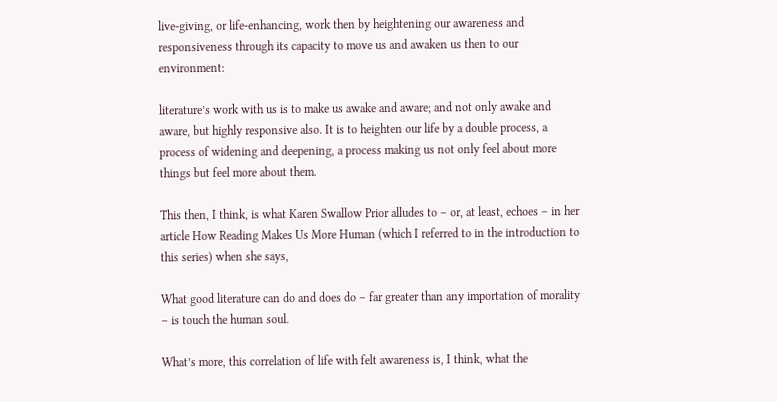live-giving, or life-enhancing, work then by heightening our awareness and responsiveness through its capacity to move us and awaken us then to our environment:

literature’s work with us is to make us awake and aware; and not only awake and aware, but highly responsive also. It is to heighten our life by a double process, a process of widening and deepening, a process making us not only feel about more things but feel more about them.

This then, I think, is what Karen Swallow Prior alludes to – or, at least, echoes – in her article How Reading Makes Us More Human (which I referred to in the introduction to this series) when she says,

What good literature can do and does do – far greater than any importation of morality – is touch the human soul.

What’s more, this correlation of life with felt awareness is, I think, what the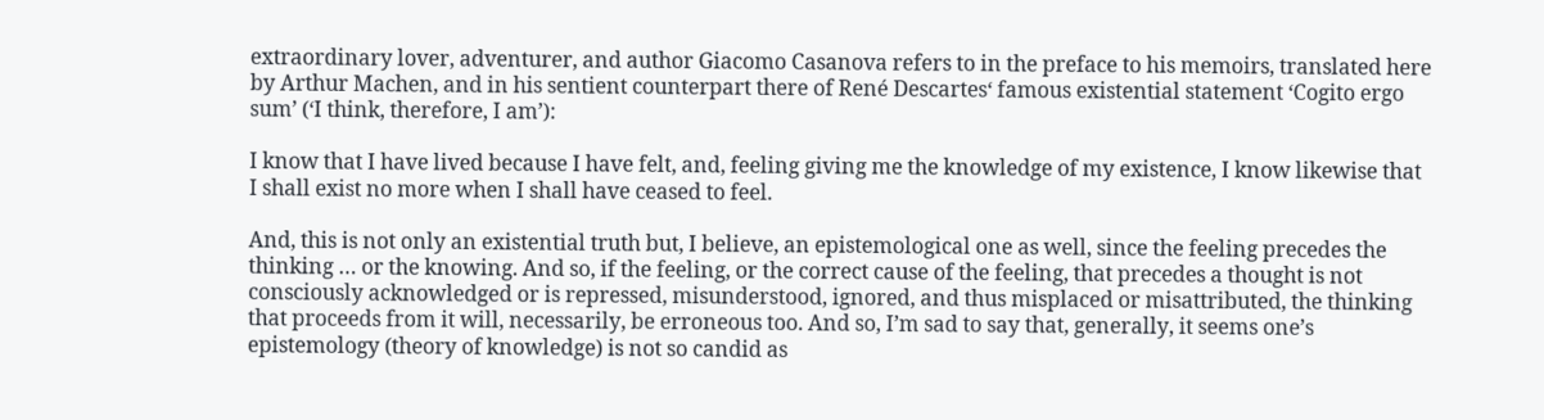extraordinary lover, adventurer, and author Giacomo Casanova refers to in the preface to his memoirs, translated here by Arthur Machen, and in his sentient counterpart there of René Descartes‘ famous existential statement ‘Cogito ergo sum’ (‘I think, therefore, I am’):

I know that I have lived because I have felt, and, feeling giving me the knowledge of my existence, I know likewise that I shall exist no more when I shall have ceased to feel.

And, this is not only an existential truth but, I believe, an epistemological one as well, since the feeling precedes the thinking … or the knowing. And so, if the feeling, or the correct cause of the feeling, that precedes a thought is not consciously acknowledged or is repressed, misunderstood, ignored, and thus misplaced or misattributed, the thinking that proceeds from it will, necessarily, be erroneous too. And so, I’m sad to say that, generally, it seems one’s epistemology (theory of knowledge) is not so candid as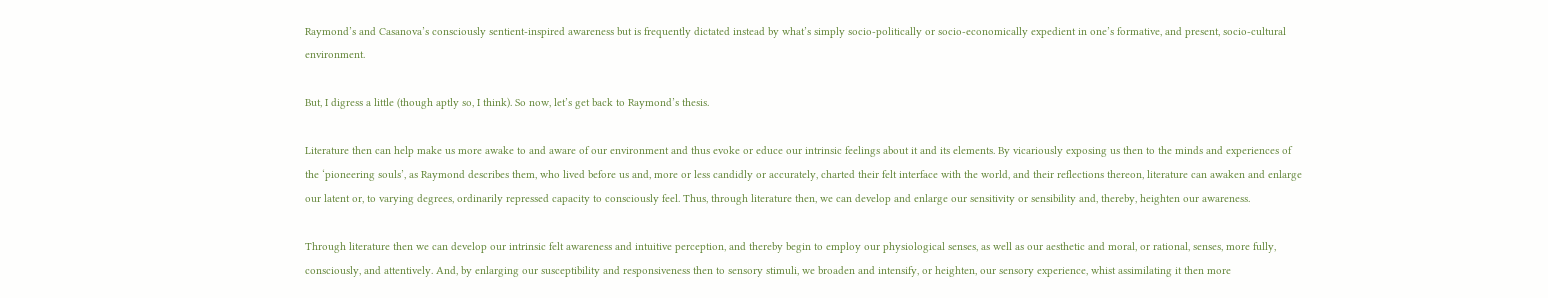Raymond’s and Casanova’s consciously sentient-inspired awareness but is frequently dictated instead by what’s simply socio-politically or socio-economically expedient in one’s formative, and present, socio-cultural environment.

But, I digress a little (though aptly so, I think). So now, let’s get back to Raymond’s thesis.

Literature then can help make us more awake to and aware of our environment and thus evoke or educe our intrinsic feelings about it and its elements. By vicariously exposing us then to the minds and experiences of the ‘pioneering souls’, as Raymond describes them, who lived before us and, more or less candidly or accurately, charted their felt interface with the world, and their reflections thereon, literature can awaken and enlarge our latent or, to varying degrees, ordinarily repressed capacity to consciously feel. Thus, through literature then, we can develop and enlarge our sensitivity or sensibility and, thereby, heighten our awareness.

Through literature then we can develop our intrinsic felt awareness and intuitive perception, and thereby begin to employ our physiological senses, as well as our aesthetic and moral, or rational, senses, more fully, consciously, and attentively. And, by enlarging our susceptibility and responsiveness then to sensory stimuli, we broaden and intensify, or heighten, our sensory experience, whist assimilating it then more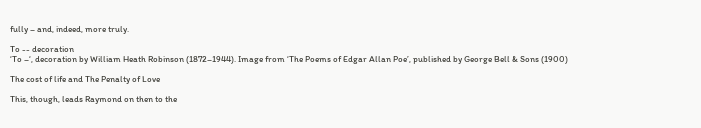fully – and, indeed, more truly.

To -- decoration
‘To –‘, decoration by William Heath Robinson (1872–1944). Image from ‘The Poems of Edgar Allan Poe’, published by George Bell & Sons (1900)

The cost of life and The Penalty of Love

This, though, leads Raymond on then to the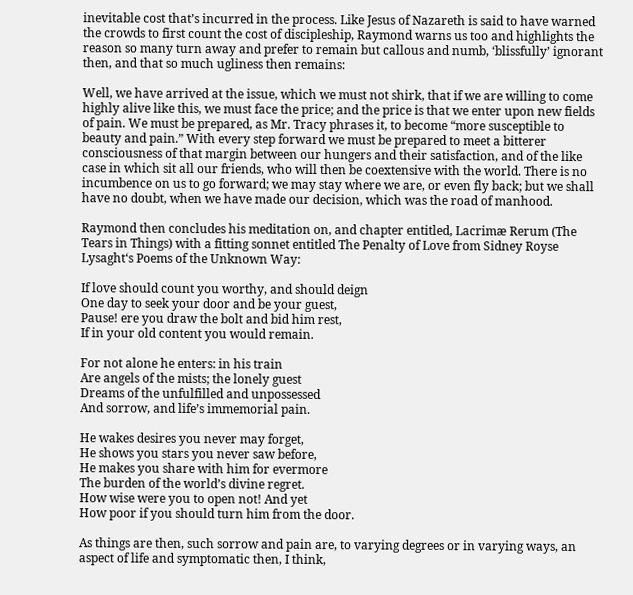inevitable cost that’s incurred in the process. Like Jesus of Nazareth is said to have warned the crowds to first count the cost of discipleship, Raymond warns us too and highlights the reason so many turn away and prefer to remain but callous and numb, ‘blissfully’ ignorant then, and that so much ugliness then remains:

Well, we have arrived at the issue, which we must not shirk, that if we are willing to come highly alive like this, we must face the price; and the price is that we enter upon new fields of pain. We must be prepared, as Mr. Tracy phrases it, to become “more susceptible to beauty and pain.” With every step forward we must be prepared to meet a bitterer consciousness of that margin between our hungers and their satisfaction, and of the like case in which sit all our friends, who will then be coextensive with the world. There is no incumbence on us to go forward; we may stay where we are, or even fly back; but we shall have no doubt, when we have made our decision, which was the road of manhood.

Raymond then concludes his meditation on, and chapter entitled, Lacrimæ Rerum (The Tears in Things) with a fitting sonnet entitled The Penalty of Love from Sidney Royse Lysaght‘s Poems of the Unknown Way:

If love should count you worthy, and should deign
One day to seek your door and be your guest,
Pause! ere you draw the bolt and bid him rest,
If in your old content you would remain.

For not alone he enters: in his train
Are angels of the mists; the lonely guest
Dreams of the unfulfilled and unpossessed
And sorrow, and life’s immemorial pain.

He wakes desires you never may forget,
He shows you stars you never saw before,
He makes you share with him for evermore
The burden of the world’s divine regret.
How wise were you to open not! And yet
How poor if you should turn him from the door.

As things are then, such sorrow and pain are, to varying degrees or in varying ways, an aspect of life and symptomatic then, I think,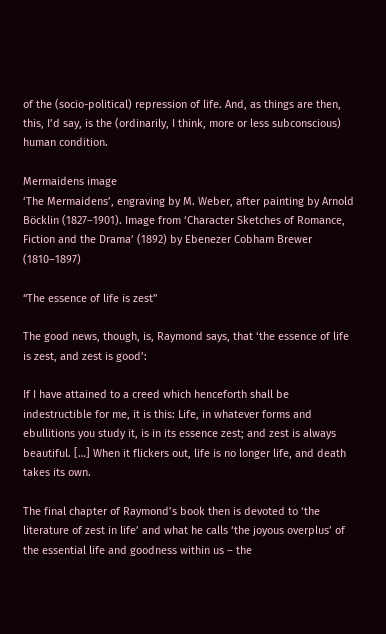of the (socio-political) repression of life. And, as things are then, this, I’d say, is the (ordinarily, I think, more or less subconscious) human condition.

Mermaidens image
‘The Mermaidens’, engraving by M. Weber, after painting by Arnold Böcklin (1827–1901). Image from ‘Character Sketches of Romance, Fiction and the Drama’ (1892) by Ebenezer Cobham Brewer (1810–1897)

“The essence of life is zest”

The good news, though, is, Raymond says, that ‘the essence of life is zest, and zest is good’:

If I have attained to a creed which henceforth shall be indestructible for me, it is this: Life, in whatever forms and ebullitions you study it, is in its essence zest; and zest is always beautiful. […] When it flickers out, life is no longer life, and death takes its own.

The final chapter of Raymond’s book then is devoted to ‘the literature of zest in life’ and what he calls ‘the joyous overplus’ of the essential life and goodness within us – the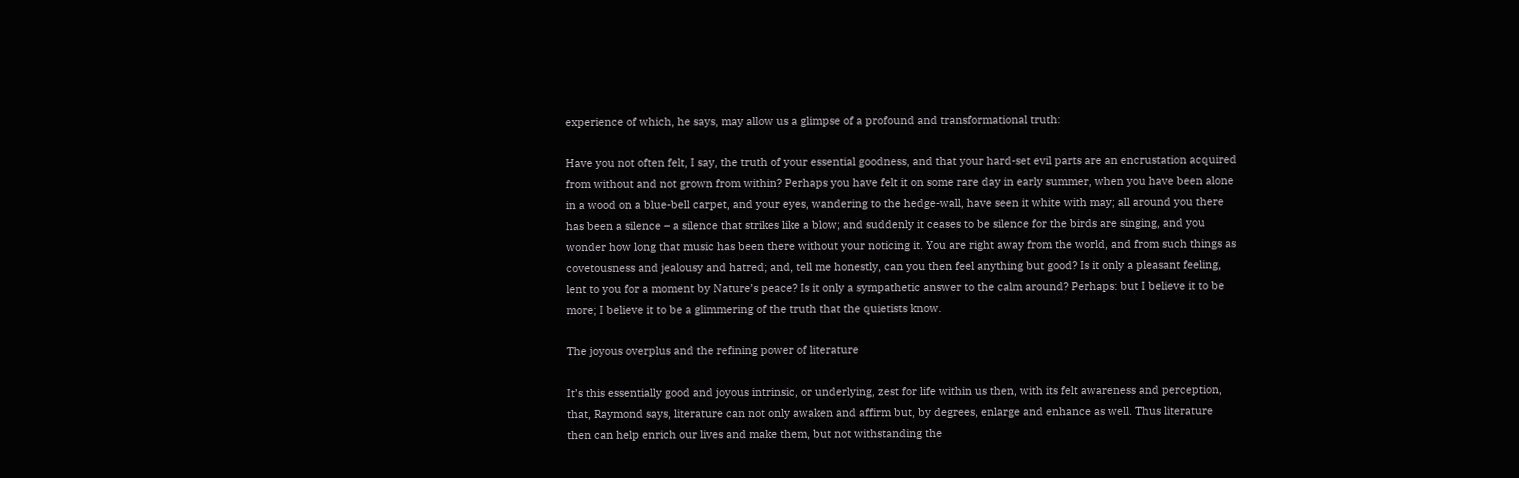experience of which, he says, may allow us a glimpse of a profound and transformational truth:

Have you not often felt, I say, the truth of your essential goodness, and that your hard-set evil parts are an encrustation acquired from without and not grown from within? Perhaps you have felt it on some rare day in early summer, when you have been alone in a wood on a blue-bell carpet, and your eyes, wandering to the hedge-wall, have seen it white with may; all around you there has been a silence – a silence that strikes like a blow; and suddenly it ceases to be silence for the birds are singing, and you wonder how long that music has been there without your noticing it. You are right away from the world, and from such things as covetousness and jealousy and hatred; and, tell me honestly, can you then feel anything but good? Is it only a pleasant feeling, lent to you for a moment by Nature’s peace? Is it only a sympathetic answer to the calm around? Perhaps: but I believe it to be more; I believe it to be a glimmering of the truth that the quietists know.

The joyous overplus and the refining power of literature

It’s this essentially good and joyous intrinsic, or underlying, zest for life within us then, with its felt awareness and perception, that, Raymond says, literature can not only awaken and affirm but, by degrees, enlarge and enhance as well. Thus literature then can help enrich our lives and make them, but not withstanding the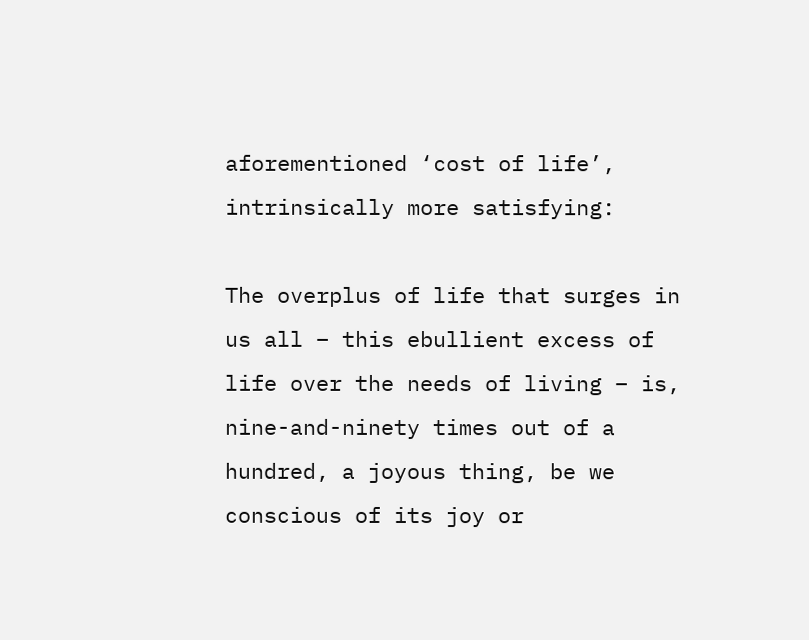aforementioned ‘cost of life’, intrinsically more satisfying:

The overplus of life that surges in us all – this ebullient excess of life over the needs of living – is, nine-and-ninety times out of a hundred, a joyous thing, be we conscious of its joy or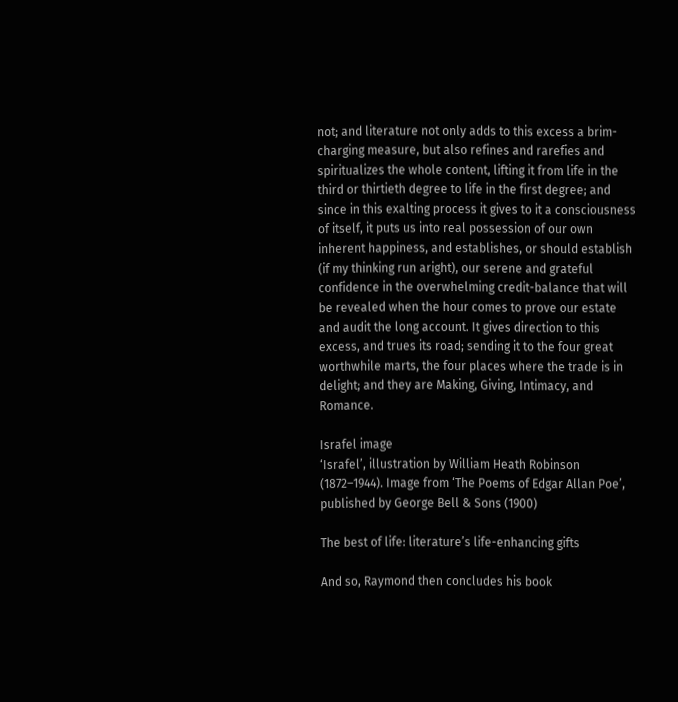not; and literature not only adds to this excess a brim-charging measure, but also refines and rarefies and spiritualizes the whole content, lifting it from life in the third or thirtieth degree to life in the first degree; and since in this exalting process it gives to it a consciousness of itself, it puts us into real possession of our own inherent happiness, and establishes, or should establish (if my thinking run aright), our serene and grateful confidence in the overwhelming credit-balance that will be revealed when the hour comes to prove our estate and audit the long account. It gives direction to this excess, and trues its road; sending it to the four great worthwhile marts, the four places where the trade is in delight; and they are Making, Giving, Intimacy, and Romance.

Israfel image
‘Israfel’, illustration by William Heath Robinson (1872–1944). Image from ‘The Poems of Edgar Allan Poe’, published by George Bell & Sons (1900)

The best of life: literature’s life-enhancing gifts

And so, Raymond then concludes his book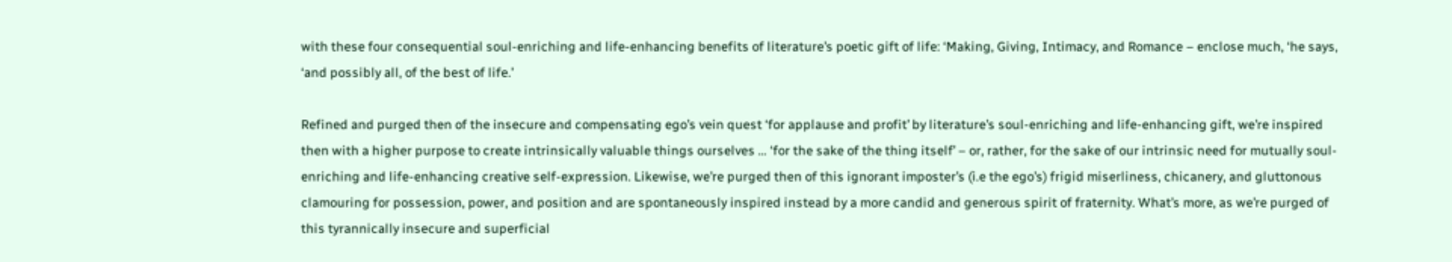with these four consequential soul-enriching and life-enhancing benefits of literature’s poetic gift of life: ‘Making, Giving, Intimacy, and Romance – enclose much, ‘he says, ‘and possibly all, of the best of life.’

Refined and purged then of the insecure and compensating ego’s vein quest ‘for applause and profit’ by literature’s soul-enriching and life-enhancing gift, we’re inspired then with a higher purpose to create intrinsically valuable things ourselves … ‘for the sake of the thing itself’ – or, rather, for the sake of our intrinsic need for mutually soul-enriching and life-enhancing creative self-expression. Likewise, we’re purged then of this ignorant imposter’s (i.e the ego’s) frigid miserliness, chicanery, and gluttonous clamouring for possession, power, and position and are spontaneously inspired instead by a more candid and generous spirit of fraternity. What’s more, as we’re purged of this tyrannically insecure and superficial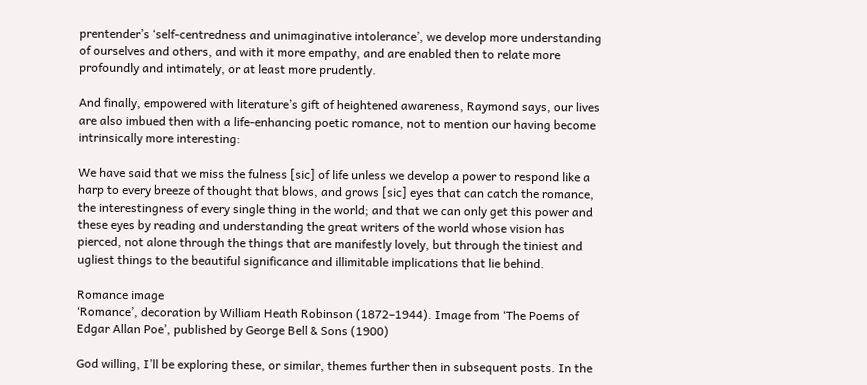prentender’s ‘self-centredness and unimaginative intolerance’, we develop more understanding of ourselves and others, and with it more empathy, and are enabled then to relate more profoundly and intimately, or at least more prudently.

And finally, empowered with literature’s gift of heightened awareness, Raymond says, our lives are also imbued then with a life-enhancing poetic romance, not to mention our having become intrinsically more interesting:

We have said that we miss the fulness [sic] of life unless we develop a power to respond like a harp to every breeze of thought that blows, and grows [sic] eyes that can catch the romance, the interestingness of every single thing in the world; and that we can only get this power and these eyes by reading and understanding the great writers of the world whose vision has pierced, not alone through the things that are manifestly lovely, but through the tiniest and ugliest things to the beautiful significance and illimitable implications that lie behind.

Romance image
‘Romance’, decoration by William Heath Robinson (1872–1944). Image from ‘The Poems of Edgar Allan Poe’, published by George Bell & Sons (1900)

God willing, I’ll be exploring these, or similar, themes further then in subsequent posts. In the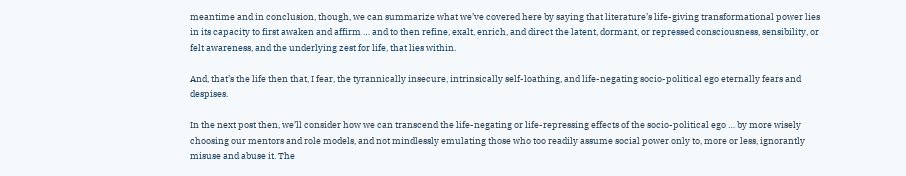meantime and in conclusion, though, we can summarize what we’ve covered here by saying that literature’s life-giving transformational power lies in its capacity to first awaken and affirm … and to then refine, exalt, enrich, and direct the latent, dormant, or repressed consciousness, sensibility, or felt awareness, and the underlying zest for life, that lies within.

And, that’s the life then that, I fear, the tyrannically insecure, intrinsically self-loathing, and life-negating socio-political ego eternally fears and despises.

In the next post then, we’ll consider how we can transcend the life-negating or life-repressing effects of the socio-political ego … by more wisely choosing our mentors and role models, and not mindlessly emulating those who too readily assume social power only to, more or less, ignorantly misuse and abuse it. The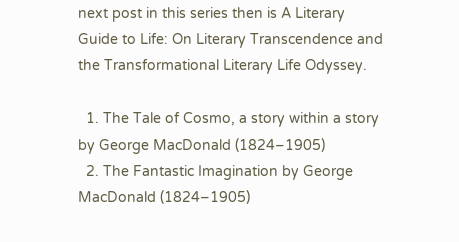next post in this series then is A Literary Guide to Life: On Literary Transcendence and the Transformational Literary Life Odyssey.

  1. The Tale of Cosmo, a story within a story by George MacDonald (1824–1905)
  2. The Fantastic Imagination by George MacDonald (1824–1905)